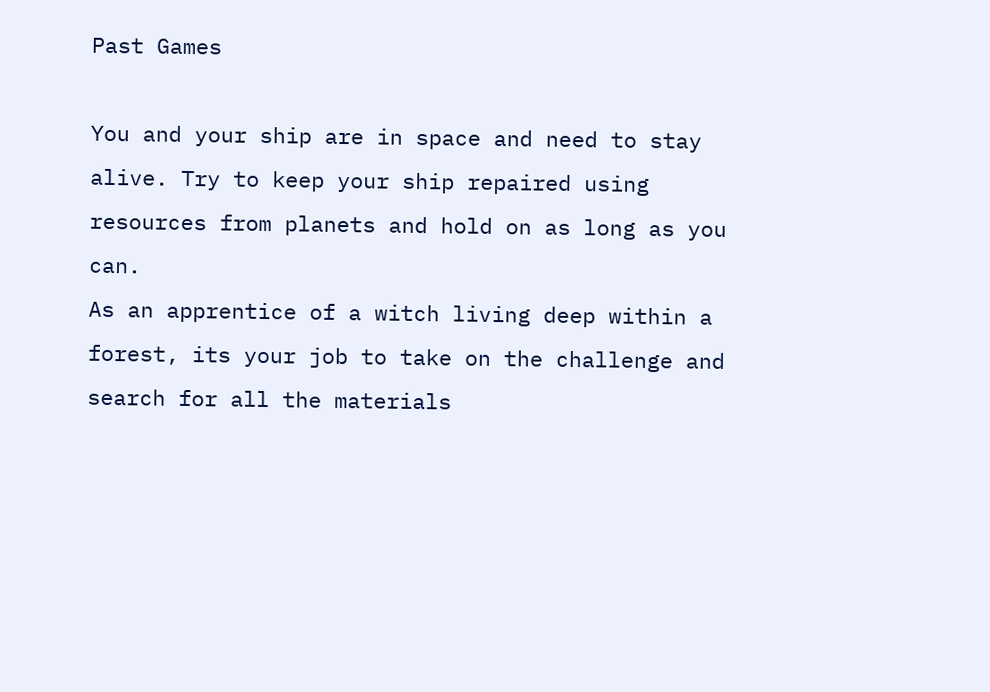Past Games

You and your ship are in space and need to stay alive. Try to keep your ship repaired using resources from planets and hold on as long as you can.
As an apprentice of a witch living deep within a forest, its your job to take on the challenge and search for all the materials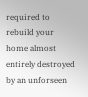required to rebuild your home almost entirely destroyed by an unforseen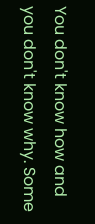You don't know how and you don't know why. Some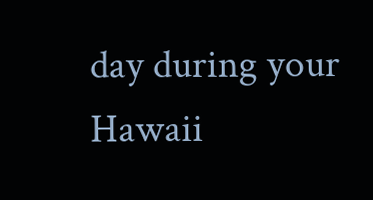day during your Hawaii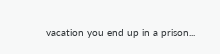vacation you end up in a prison...